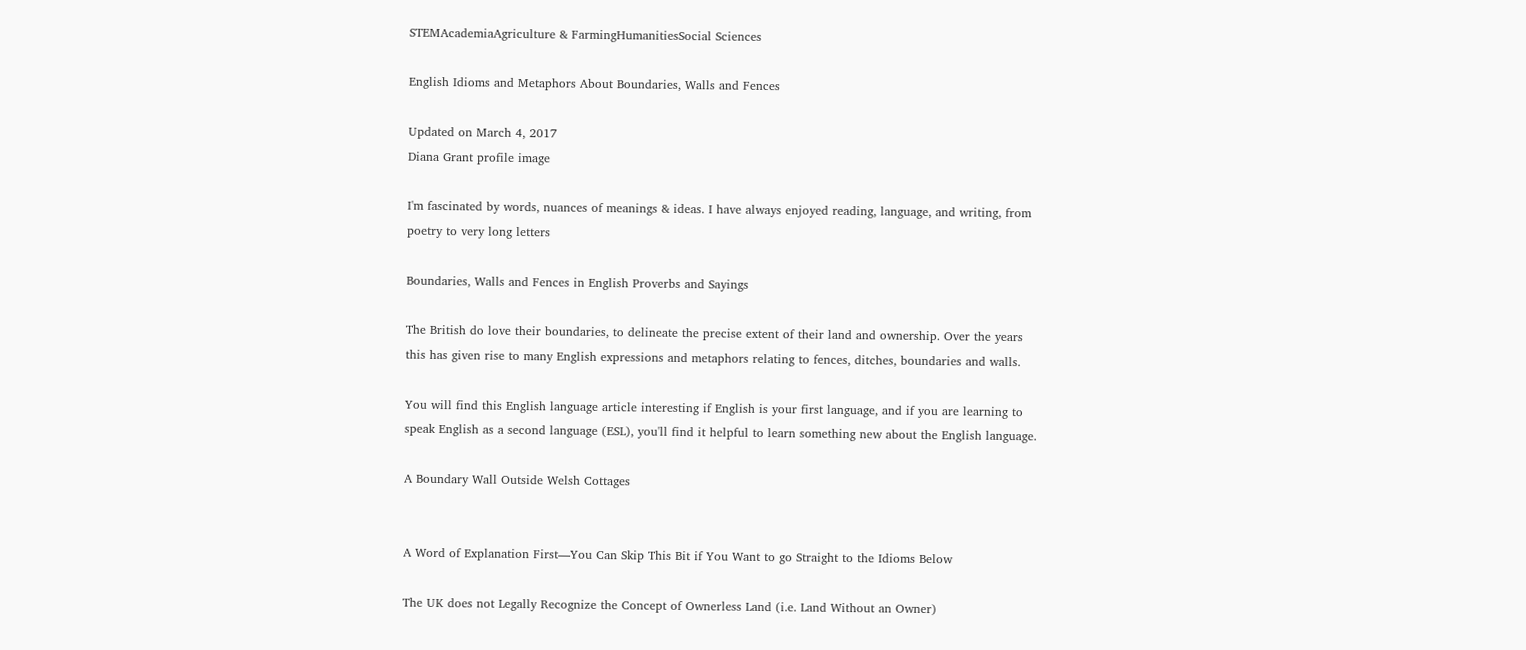STEMAcademiaAgriculture & FarmingHumanitiesSocial Sciences

English Idioms and Metaphors About Boundaries, Walls and Fences

Updated on March 4, 2017
Diana Grant profile image

I'm fascinated by words, nuances of meanings & ideas. I have always enjoyed reading, language, and writing, from poetry to very long letters

Boundaries, Walls and Fences in English Proverbs and Sayings

The British do love their boundaries, to delineate the precise extent of their land and ownership. Over the years this has given rise to many English expressions and metaphors relating to fences, ditches, boundaries and walls.

You will find this English language article interesting if English is your first language, and if you are learning to speak English as a second language (ESL), you'll find it helpful to learn something new about the English language.

A Boundary Wall Outside Welsh Cottages


A Word of Explanation First—You Can Skip This Bit if You Want to go Straight to the Idioms Below

The UK does not Legally Recognize the Concept of Ownerless Land (i.e. Land Without an Owner)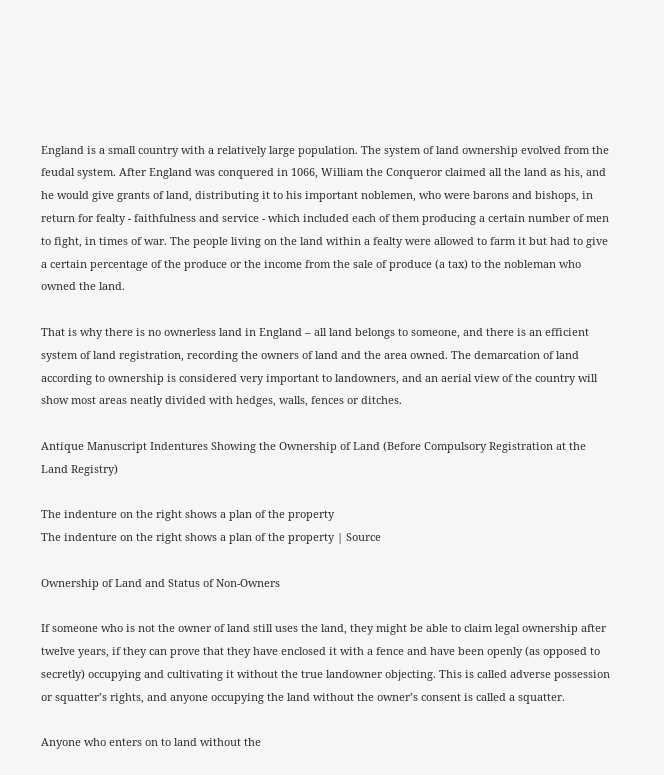England is a small country with a relatively large population. The system of land ownership evolved from the feudal system. After England was conquered in 1066, William the Conqueror claimed all the land as his, and he would give grants of land, distributing it to his important noblemen, who were barons and bishops, in return for fealty - faithfulness and service - which included each of them producing a certain number of men to fight, in times of war. The people living on the land within a fealty were allowed to farm it but had to give a certain percentage of the produce or the income from the sale of produce (a tax) to the nobleman who owned the land.

That is why there is no ownerless land in England – all land belongs to someone, and there is an efficient system of land registration, recording the owners of land and the area owned. The demarcation of land according to ownership is considered very important to landowners, and an aerial view of the country will show most areas neatly divided with hedges, walls, fences or ditches.

Antique Manuscript Indentures Showing the Ownership of Land (Before Compulsory Registration at the Land Registry)

The indenture on the right shows a plan of the property
The indenture on the right shows a plan of the property | Source

Ownership of Land and Status of Non-Owners

If someone who is not the owner of land still uses the land, they might be able to claim legal ownership after twelve years, if they can prove that they have enclosed it with a fence and have been openly (as opposed to secretly) occupying and cultivating it without the true landowner objecting. This is called adverse possession or squatter’s rights, and anyone occupying the land without the owner’s consent is called a squatter.

Anyone who enters on to land without the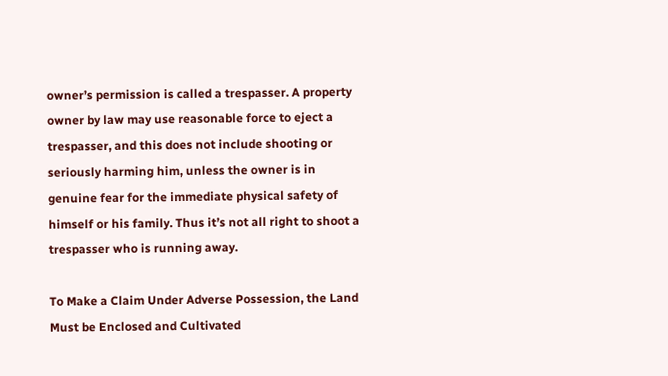owner’s permission is called a trespasser. A property owner by law may use reasonable force to eject a trespasser, and this does not include shooting or seriously harming him, unless the owner is in genuine fear for the immediate physical safety of himself or his family. Thus it’s not all right to shoot a trespasser who is running away.

To Make a Claim Under Adverse Possession, the Land Must be Enclosed and Cultivated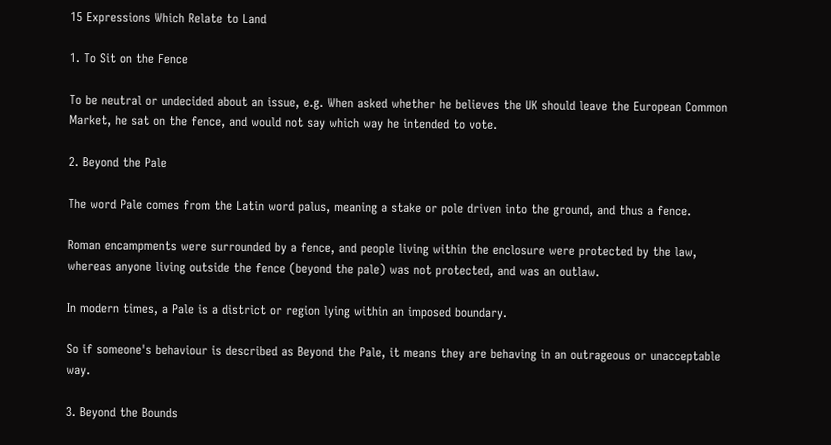15 Expressions Which Relate to Land

1. To Sit on the Fence

To be neutral or undecided about an issue, e.g. When asked whether he believes the UK should leave the European Common Market, he sat on the fence, and would not say which way he intended to vote.

2. Beyond the Pale

The word Pale comes from the Latin word palus, meaning a stake or pole driven into the ground, and thus a fence.

Roman encampments were surrounded by a fence, and people living within the enclosure were protected by the law, whereas anyone living outside the fence (beyond the pale) was not protected, and was an outlaw.

In modern times, a Pale is a district or region lying within an imposed boundary.

So if someone's behaviour is described as Beyond the Pale, it means they are behaving in an outrageous or unacceptable way.

3. Beyond the Bounds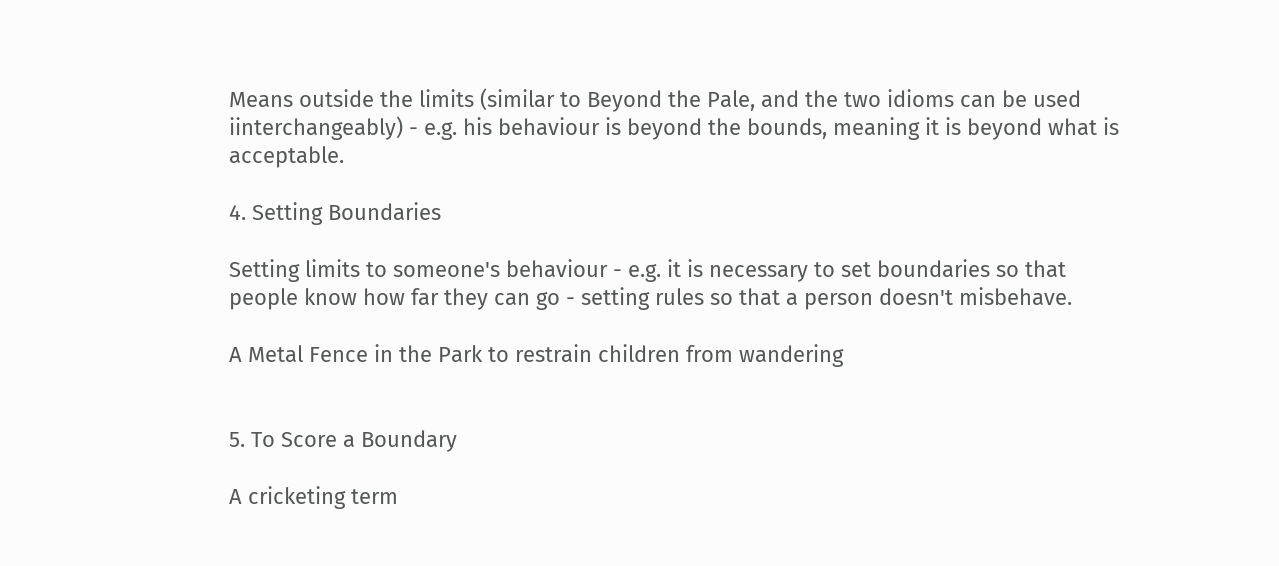Means outside the limits (similar to Beyond the Pale, and the two idioms can be used iinterchangeably) - e.g. his behaviour is beyond the bounds, meaning it is beyond what is acceptable.

4. Setting Boundaries

Setting limits to someone's behaviour - e.g. it is necessary to set boundaries so that people know how far they can go - setting rules so that a person doesn't misbehave.

A Metal Fence in the Park to restrain children from wandering


5. To Score a Boundary

A cricketing term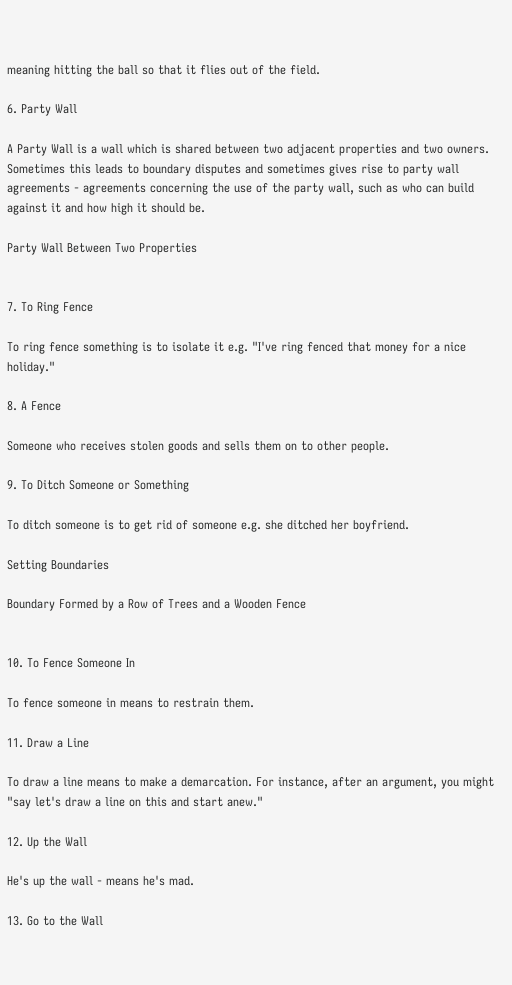meaning hitting the ball so that it flies out of the field.

6. Party Wall

A Party Wall is a wall which is shared between two adjacent properties and two owners. Sometimes this leads to boundary disputes and sometimes gives rise to party wall agreements - agreements concerning the use of the party wall, such as who can build against it and how high it should be.

Party Wall Between Two Properties


7. To Ring Fence

To ring fence something is to isolate it e.g. "I've ring fenced that money for a nice holiday."

8. A Fence

Someone who receives stolen goods and sells them on to other people.

9. To Ditch Someone or Something

To ditch someone is to get rid of someone e.g. she ditched her boyfriend.

Setting Boundaries

Boundary Formed by a Row of Trees and a Wooden Fence


10. To Fence Someone In

To fence someone in means to restrain them.

11. Draw a Line

To draw a line means to make a demarcation. For instance, after an argument, you might "say let's draw a line on this and start anew."

12. Up the Wall

He's up the wall - means he's mad.

13. Go to the Wall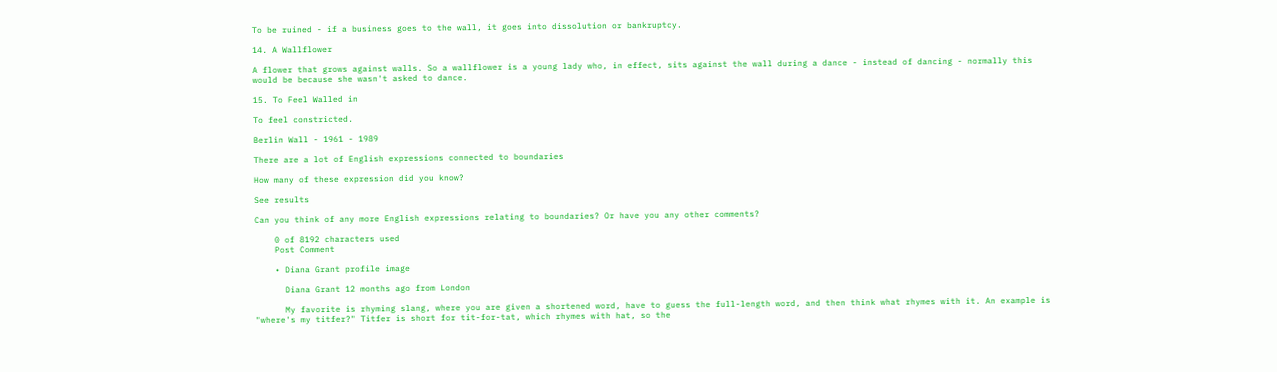To be ruined - if a business goes to the wall, it goes into dissolution or bankruptcy.

14. A Wallflower

A flower that grows against walls. So a wallflower is a young lady who, in effect, sits against the wall during a dance - instead of dancing - normally this would be because she wasn't asked to dance.

15. To Feel Walled in

To feel constricted.

Berlin Wall - 1961 - 1989

There are a lot of English expressions connected to boundaries

How many of these expression did you know?

See results

Can you think of any more English expressions relating to boundaries? Or have you any other comments?

    0 of 8192 characters used
    Post Comment

    • Diana Grant profile image

      Diana Grant 12 months ago from London

      My favorite is rhyming slang, where you are given a shortened word, have to guess the full-length word, and then think what rhymes with it. An example is "where's my titfer?" Titfer is short for tit-for-tat, which rhymes with hat, so the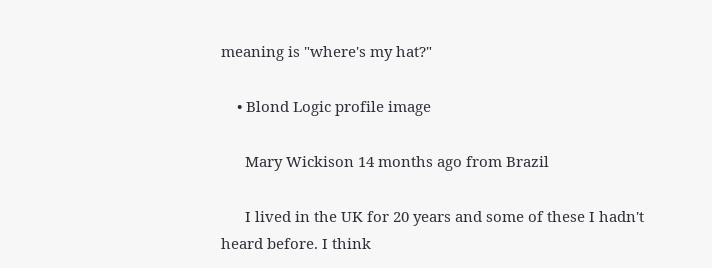meaning is "where's my hat?"

    • Blond Logic profile image

      Mary Wickison 14 months ago from Brazil

      I lived in the UK for 20 years and some of these I hadn't heard before. I think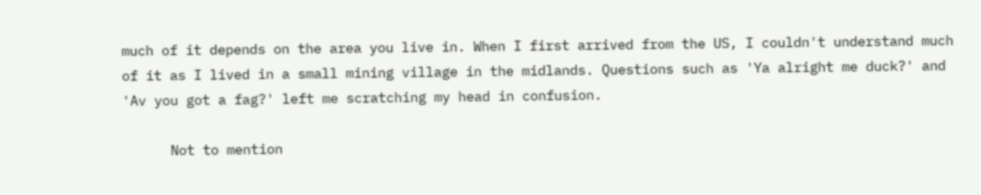much of it depends on the area you live in. When I first arrived from the US, I couldn't understand much of it as I lived in a small mining village in the midlands. Questions such as 'Ya alright me duck?' and 'Av you got a fag?' left me scratching my head in confusion.

      Not to mention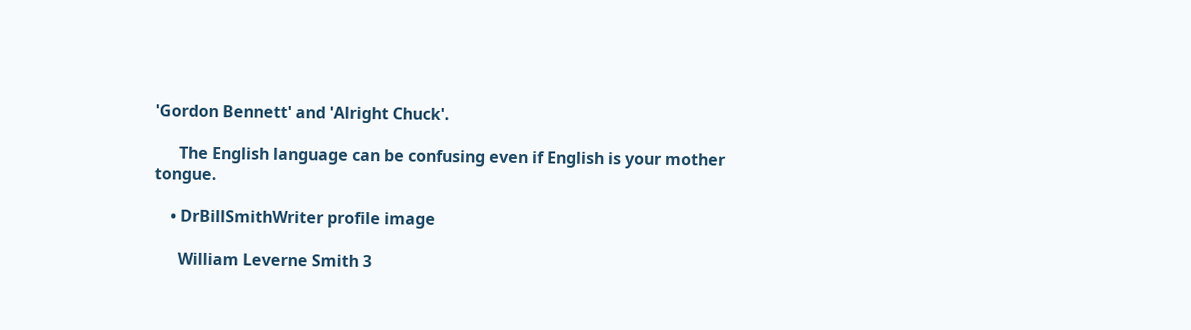'Gordon Bennett' and 'Alright Chuck'.

      The English language can be confusing even if English is your mother tongue.

    • DrBillSmithWriter profile image

      William Leverne Smith 3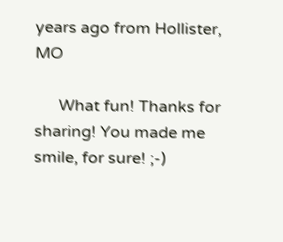years ago from Hollister, MO

      What fun! Thanks for sharing! You made me smile, for sure! ;-)